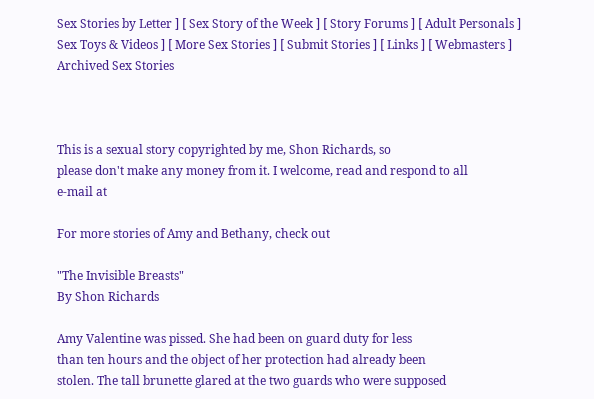Sex Stories by Letter ] [ Sex Story of the Week ] [ Story Forums ] [ Adult Personals ]
Sex Toys & Videos ] [ More Sex Stories ] [ Submit Stories ] [ Links ] [ Webmasters ]
Archived Sex Stories



This is a sexual story copyrighted by me, Shon Richards, so
please don't make any money from it. I welcome, read and respond to all
e-mail at

For more stories of Amy and Bethany, check out

"The Invisible Breasts"
By Shon Richards

Amy Valentine was pissed. She had been on guard duty for less
than ten hours and the object of her protection had already been
stolen. The tall brunette glared at the two guards who were supposed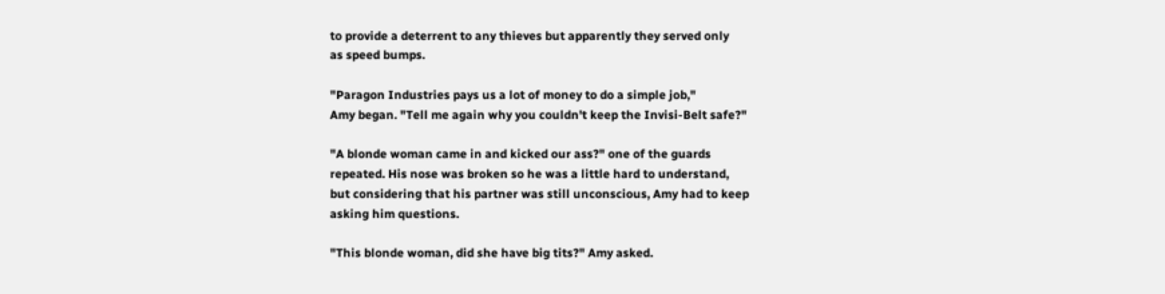to provide a deterrent to any thieves but apparently they served only
as speed bumps.

"Paragon Industries pays us a lot of money to do a simple job,"
Amy began. "Tell me again why you couldn't keep the Invisi-Belt safe?"

"A blonde woman came in and kicked our ass?" one of the guards
repeated. His nose was broken so he was a little hard to understand,
but considering that his partner was still unconscious, Amy had to keep
asking him questions.

"This blonde woman, did she have big tits?" Amy asked.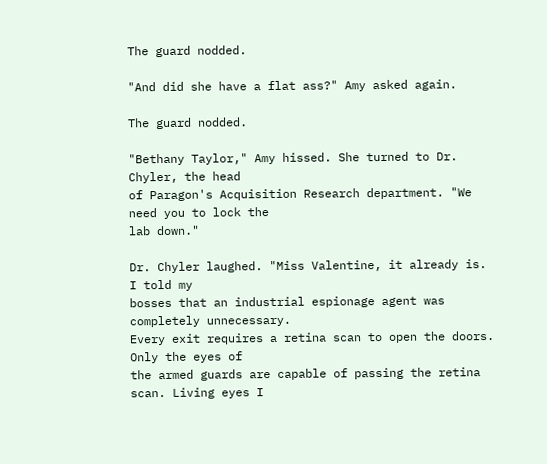The guard nodded.

"And did she have a flat ass?" Amy asked again.

The guard nodded.

"Bethany Taylor," Amy hissed. She turned to Dr. Chyler, the head
of Paragon's Acquisition Research department. "We need you to lock the
lab down."

Dr. Chyler laughed. "Miss Valentine, it already is. I told my
bosses that an industrial espionage agent was completely unnecessary.
Every exit requires a retina scan to open the doors. Only the eyes of
the armed guards are capable of passing the retina scan. Living eyes I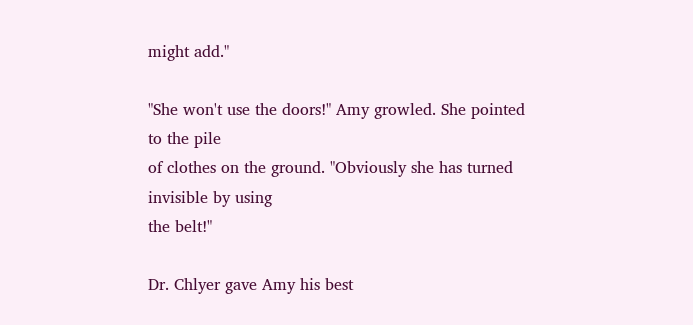might add."

"She won't use the doors!" Amy growled. She pointed to the pile
of clothes on the ground. "Obviously she has turned invisible by using
the belt!"

Dr. Chlyer gave Amy his best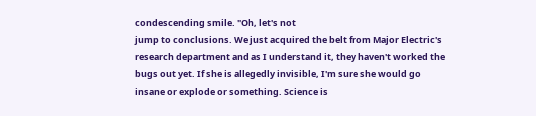condescending smile. "Oh, let's not
jump to conclusions. We just acquired the belt from Major Electric's
research department and as I understand it, they haven't worked the
bugs out yet. If she is allegedly invisible, I'm sure she would go
insane or explode or something. Science is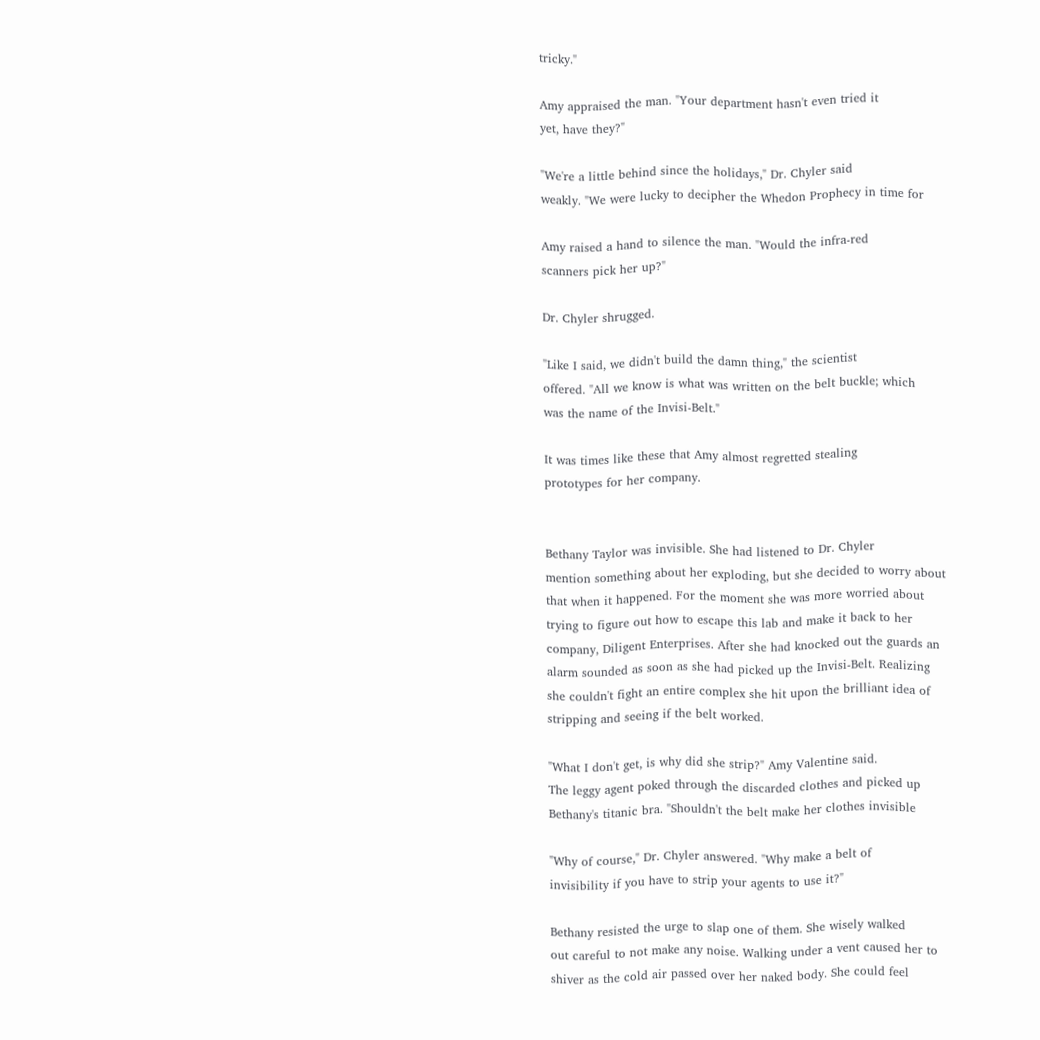tricky."

Amy appraised the man. "Your department hasn't even tried it
yet, have they?"

"We're a little behind since the holidays," Dr. Chyler said
weakly. "We were lucky to decipher the Whedon Prophecy in time for

Amy raised a hand to silence the man. "Would the infra-red
scanners pick her up?"

Dr. Chyler shrugged.

"Like I said, we didn't build the damn thing," the scientist
offered. "All we know is what was written on the belt buckle; which
was the name of the Invisi-Belt."

It was times like these that Amy almost regretted stealing
prototypes for her company.


Bethany Taylor was invisible. She had listened to Dr. Chyler
mention something about her exploding, but she decided to worry about
that when it happened. For the moment she was more worried about
trying to figure out how to escape this lab and make it back to her
company, Diligent Enterprises. After she had knocked out the guards an
alarm sounded as soon as she had picked up the Invisi-Belt. Realizing
she couldn't fight an entire complex she hit upon the brilliant idea of
stripping and seeing if the belt worked.

"What I don't get, is why did she strip?" Amy Valentine said.
The leggy agent poked through the discarded clothes and picked up
Bethany's titanic bra. "Shouldn't the belt make her clothes invisible

"Why of course," Dr. Chyler answered. "Why make a belt of
invisibility if you have to strip your agents to use it?"

Bethany resisted the urge to slap one of them. She wisely walked
out careful to not make any noise. Walking under a vent caused her to
shiver as the cold air passed over her naked body. She could feel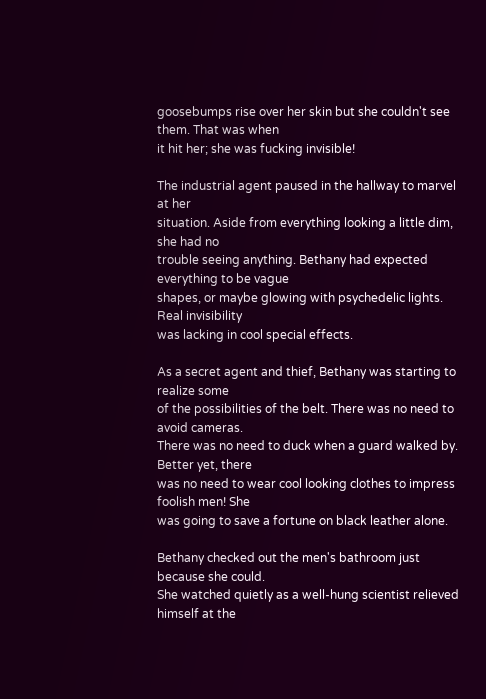goosebumps rise over her skin but she couldn't see them. That was when
it hit her; she was fucking invisible!

The industrial agent paused in the hallway to marvel at her
situation. Aside from everything looking a little dim, she had no
trouble seeing anything. Bethany had expected everything to be vague
shapes, or maybe glowing with psychedelic lights. Real invisibility
was lacking in cool special effects.

As a secret agent and thief, Bethany was starting to realize some
of the possibilities of the belt. There was no need to avoid cameras.
There was no need to duck when a guard walked by. Better yet, there
was no need to wear cool looking clothes to impress foolish men! She
was going to save a fortune on black leather alone.

Bethany checked out the men's bathroom just because she could.
She watched quietly as a well-hung scientist relieved himself at the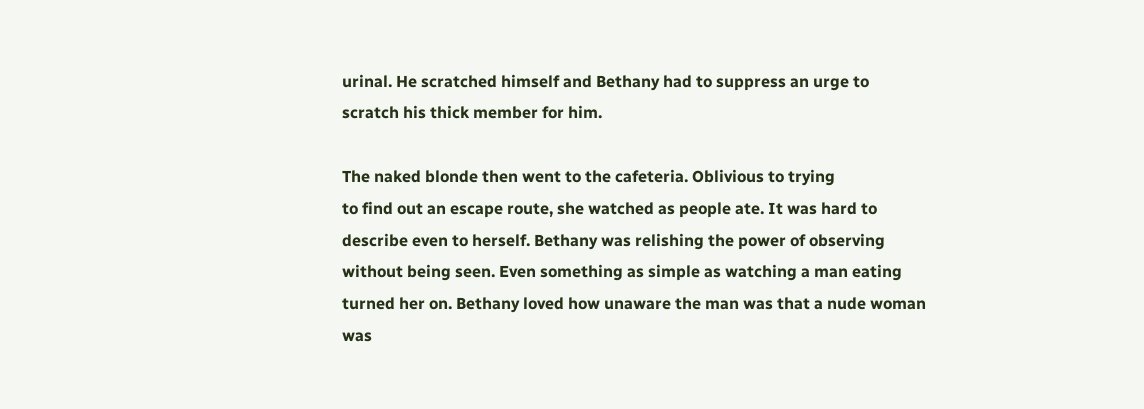urinal. He scratched himself and Bethany had to suppress an urge to
scratch his thick member for him.

The naked blonde then went to the cafeteria. Oblivious to trying
to find out an escape route, she watched as people ate. It was hard to
describe even to herself. Bethany was relishing the power of observing
without being seen. Even something as simple as watching a man eating
turned her on. Bethany loved how unaware the man was that a nude woman
was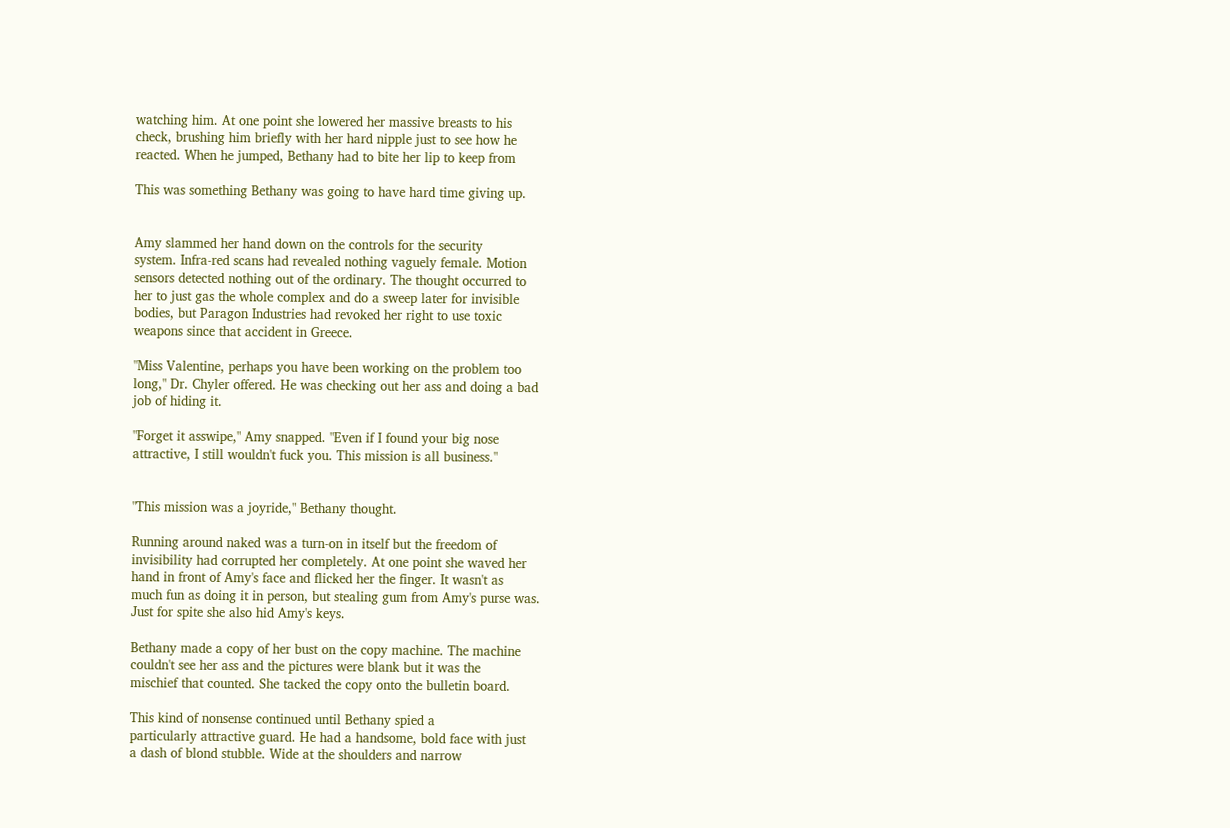watching him. At one point she lowered her massive breasts to his
check, brushing him briefly with her hard nipple just to see how he
reacted. When he jumped, Bethany had to bite her lip to keep from

This was something Bethany was going to have hard time giving up.


Amy slammed her hand down on the controls for the security
system. Infra-red scans had revealed nothing vaguely female. Motion
sensors detected nothing out of the ordinary. The thought occurred to
her to just gas the whole complex and do a sweep later for invisible
bodies, but Paragon Industries had revoked her right to use toxic
weapons since that accident in Greece.

"Miss Valentine, perhaps you have been working on the problem too
long," Dr. Chyler offered. He was checking out her ass and doing a bad
job of hiding it.

"Forget it asswipe," Amy snapped. "Even if I found your big nose
attractive, I still wouldn't fuck you. This mission is all business."


"This mission was a joyride," Bethany thought.

Running around naked was a turn-on in itself but the freedom of
invisibility had corrupted her completely. At one point she waved her
hand in front of Amy's face and flicked her the finger. It wasn't as
much fun as doing it in person, but stealing gum from Amy's purse was.
Just for spite she also hid Amy's keys.

Bethany made a copy of her bust on the copy machine. The machine
couldn't see her ass and the pictures were blank but it was the
mischief that counted. She tacked the copy onto the bulletin board.

This kind of nonsense continued until Bethany spied a
particularly attractive guard. He had a handsome, bold face with just
a dash of blond stubble. Wide at the shoulders and narrow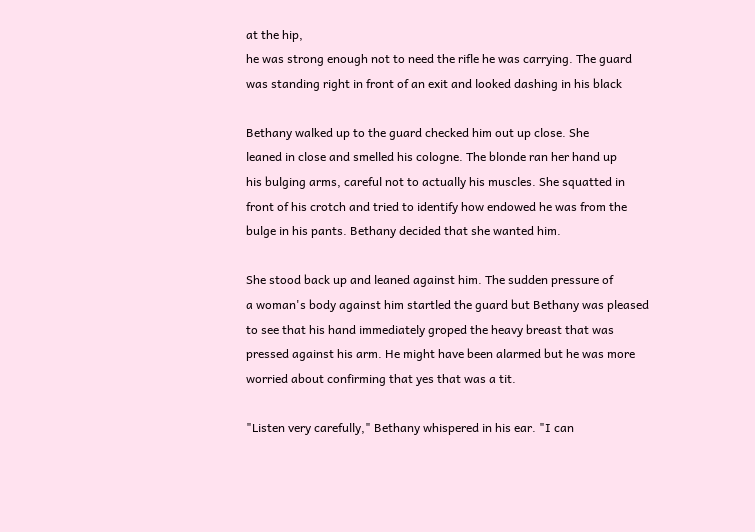at the hip,
he was strong enough not to need the rifle he was carrying. The guard
was standing right in front of an exit and looked dashing in his black

Bethany walked up to the guard checked him out up close. She
leaned in close and smelled his cologne. The blonde ran her hand up
his bulging arms, careful not to actually his muscles. She squatted in
front of his crotch and tried to identify how endowed he was from the
bulge in his pants. Bethany decided that she wanted him.

She stood back up and leaned against him. The sudden pressure of
a woman's body against him startled the guard but Bethany was pleased
to see that his hand immediately groped the heavy breast that was
pressed against his arm. He might have been alarmed but he was more
worried about confirming that yes that was a tit.

"Listen very carefully," Bethany whispered in his ear. "I can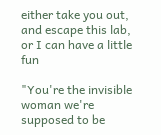either take you out, and escape this lab, or I can have a little fun

"You're the invisible woman we're supposed to be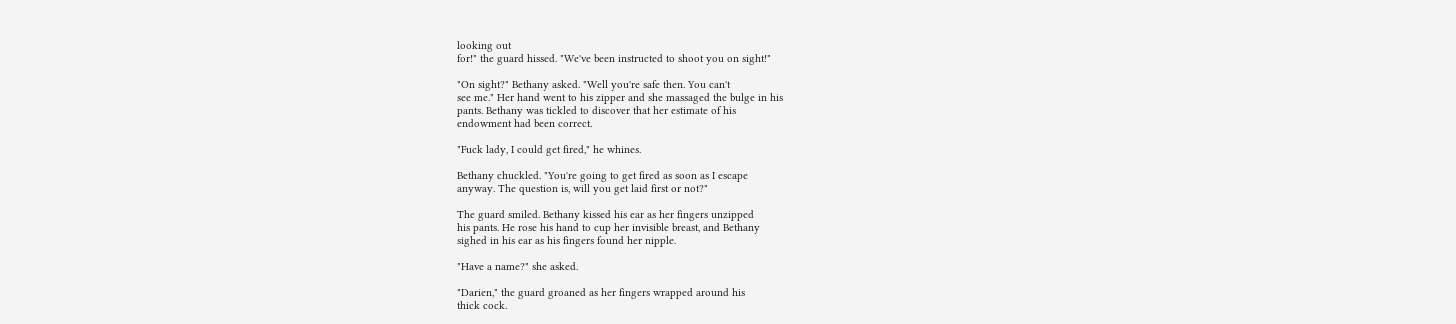looking out
for!" the guard hissed. "We've been instructed to shoot you on sight!"

"On sight?" Bethany asked. "Well you're safe then. You can't
see me." Her hand went to his zipper and she massaged the bulge in his
pants. Bethany was tickled to discover that her estimate of his
endowment had been correct.

"Fuck lady, I could get fired," he whines.

Bethany chuckled. "You're going to get fired as soon as I escape
anyway. The question is, will you get laid first or not?"

The guard smiled. Bethany kissed his ear as her fingers unzipped
his pants. He rose his hand to cup her invisible breast, and Bethany
sighed in his ear as his fingers found her nipple.

"Have a name?" she asked.

"Darien," the guard groaned as her fingers wrapped around his
thick cock.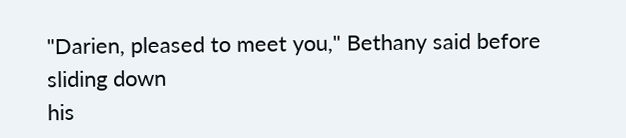"Darien, pleased to meet you," Bethany said before sliding down
his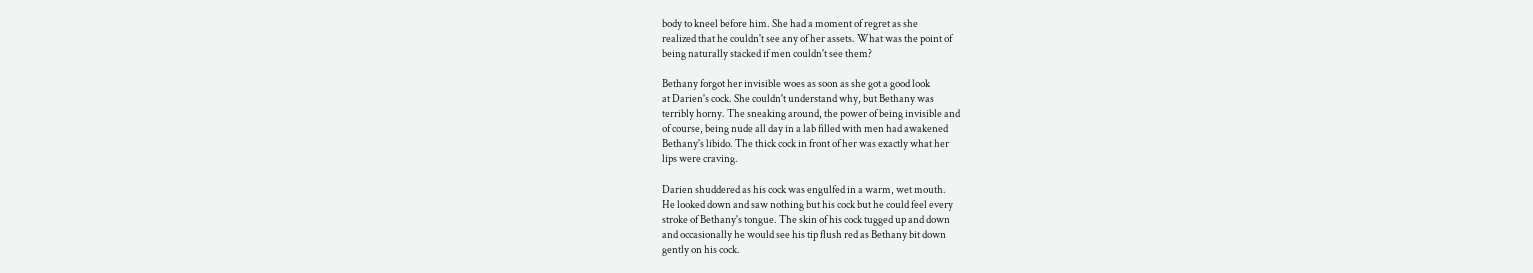body to kneel before him. She had a moment of regret as she
realized that he couldn't see any of her assets. What was the point of
being naturally stacked if men couldn't see them?

Bethany forgot her invisible woes as soon as she got a good look
at Darien's cock. She couldn't understand why, but Bethany was
terribly horny. The sneaking around, the power of being invisible and
of course, being nude all day in a lab filled with men had awakened
Bethany's libido. The thick cock in front of her was exactly what her
lips were craving.

Darien shuddered as his cock was engulfed in a warm, wet mouth.
He looked down and saw nothing but his cock but he could feel every
stroke of Bethany's tongue. The skin of his cock tugged up and down
and occasionally he would see his tip flush red as Bethany bit down
gently on his cock.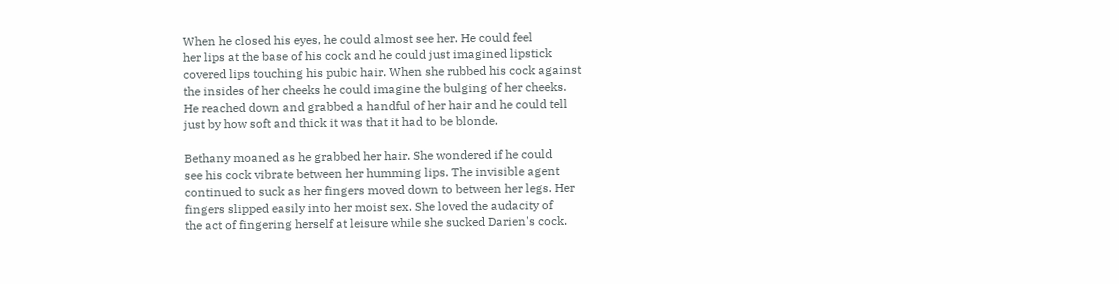When he closed his eyes, he could almost see her. He could feel
her lips at the base of his cock and he could just imagined lipstick
covered lips touching his pubic hair. When she rubbed his cock against
the insides of her cheeks he could imagine the bulging of her cheeks.
He reached down and grabbed a handful of her hair and he could tell
just by how soft and thick it was that it had to be blonde.

Bethany moaned as he grabbed her hair. She wondered if he could
see his cock vibrate between her humming lips. The invisible agent
continued to suck as her fingers moved down to between her legs. Her
fingers slipped easily into her moist sex. She loved the audacity of
the act of fingering herself at leisure while she sucked Darien's cock.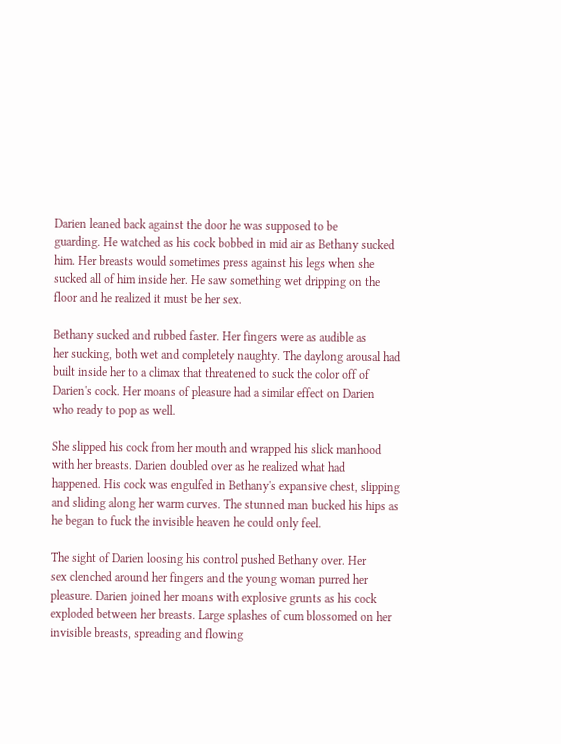Darien leaned back against the door he was supposed to be
guarding. He watched as his cock bobbed in mid air as Bethany sucked
him. Her breasts would sometimes press against his legs when she
sucked all of him inside her. He saw something wet dripping on the
floor and he realized it must be her sex.

Bethany sucked and rubbed faster. Her fingers were as audible as
her sucking, both wet and completely naughty. The daylong arousal had
built inside her to a climax that threatened to suck the color off of
Darien's cock. Her moans of pleasure had a similar effect on Darien
who ready to pop as well.

She slipped his cock from her mouth and wrapped his slick manhood
with her breasts. Darien doubled over as he realized what had
happened. His cock was engulfed in Bethany's expansive chest, slipping
and sliding along her warm curves. The stunned man bucked his hips as
he began to fuck the invisible heaven he could only feel.

The sight of Darien loosing his control pushed Bethany over. Her
sex clenched around her fingers and the young woman purred her
pleasure. Darien joined her moans with explosive grunts as his cock
exploded between her breasts. Large splashes of cum blossomed on her
invisible breasts, spreading and flowing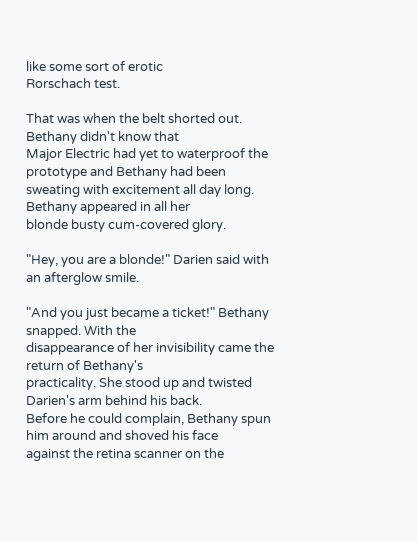like some sort of erotic
Rorschach test.

That was when the belt shorted out. Bethany didn't know that
Major Electric had yet to waterproof the prototype and Bethany had been
sweating with excitement all day long. Bethany appeared in all her
blonde busty cum-covered glory.

"Hey, you are a blonde!" Darien said with an afterglow smile.

"And you just became a ticket!" Bethany snapped. With the
disappearance of her invisibility came the return of Bethany's
practicality. She stood up and twisted Darien's arm behind his back.
Before he could complain, Bethany spun him around and shoved his face
against the retina scanner on the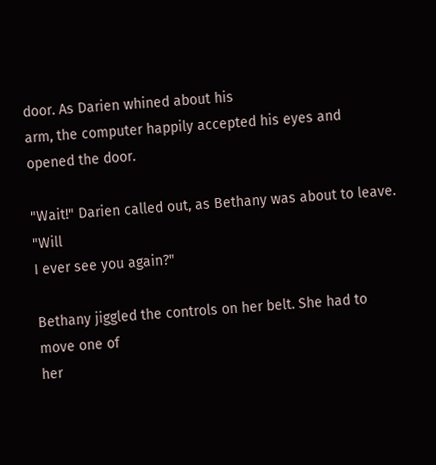door. As Darien whined about his
arm, the computer happily accepted his eyes and opened the door.

"Wait!" Darien called out, as Bethany was about to leave. "Will
I ever see you again?"

Bethany jiggled the controls on her belt. She had to move one of
her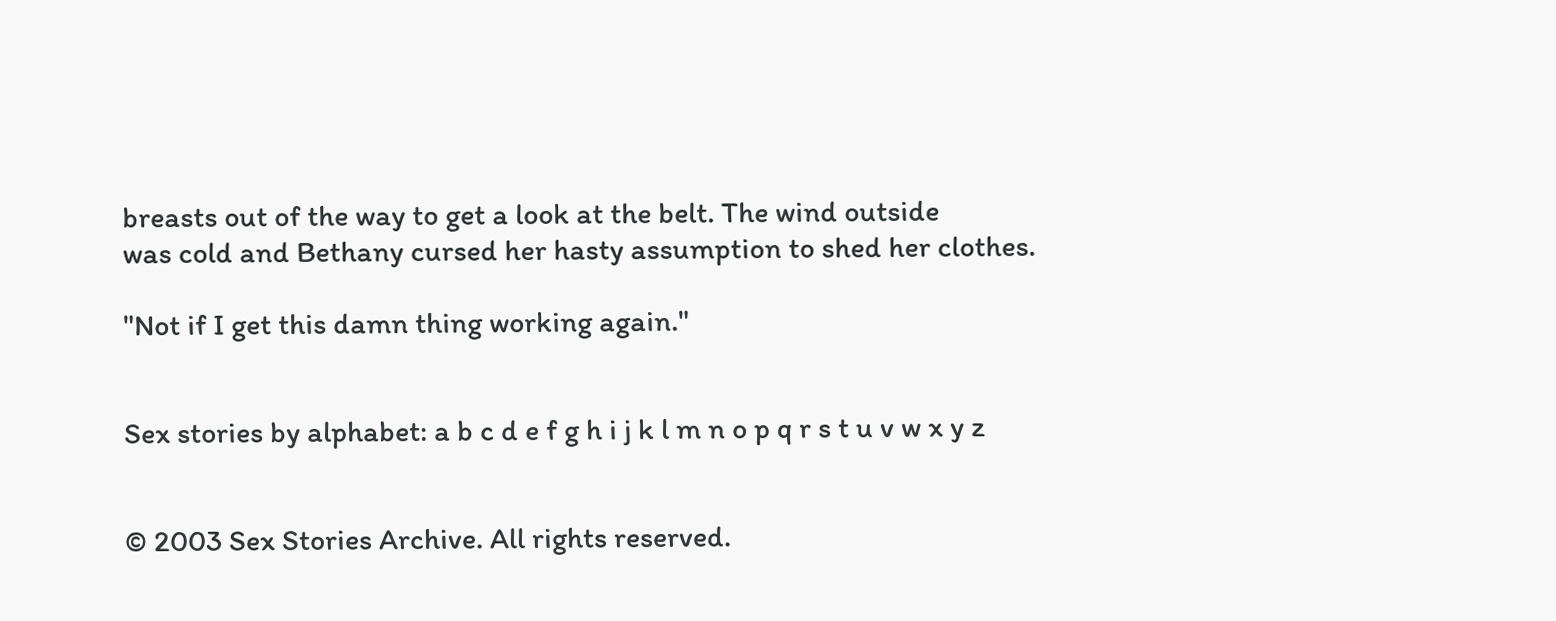breasts out of the way to get a look at the belt. The wind outside
was cold and Bethany cursed her hasty assumption to shed her clothes.

"Not if I get this damn thing working again."


Sex stories by alphabet: a b c d e f g h i j k l m n o p q r s t u v w x y z


© 2003 Sex Stories Archive. All rights reserved.